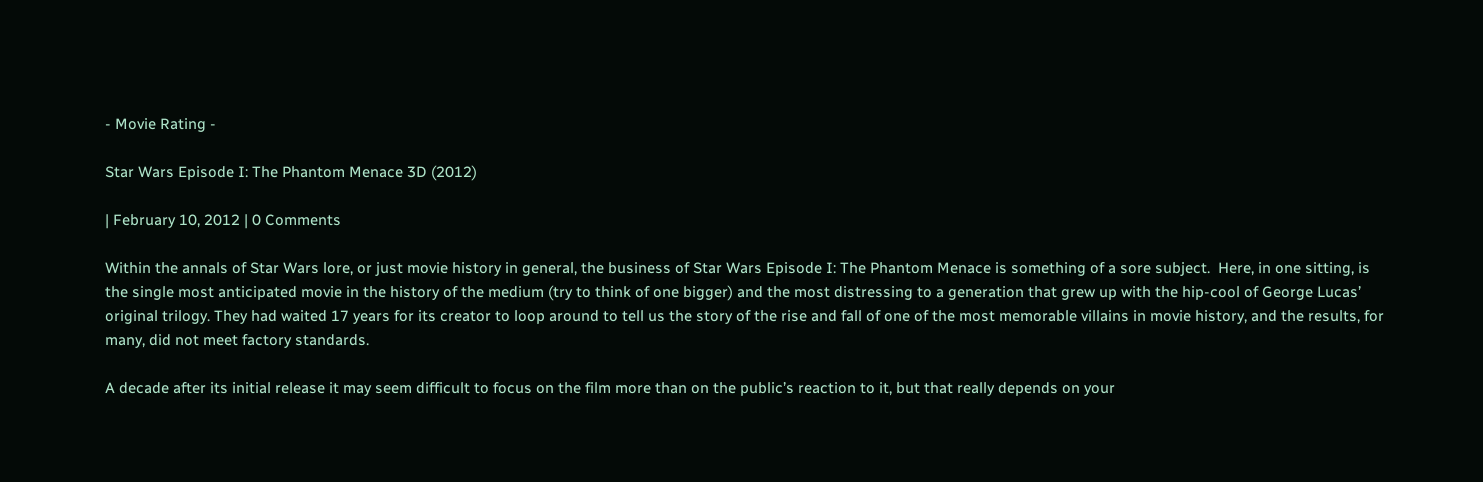- Movie Rating -

Star Wars Episode I: The Phantom Menace 3D (2012)

| February 10, 2012 | 0 Comments

Within the annals of Star Wars lore, or just movie history in general, the business of Star Wars Episode I: The Phantom Menace is something of a sore subject.  Here, in one sitting, is the single most anticipated movie in the history of the medium (try to think of one bigger) and the most distressing to a generation that grew up with the hip-cool of George Lucas’ original trilogy. They had waited 17 years for its creator to loop around to tell us the story of the rise and fall of one of the most memorable villains in movie history, and the results, for many, did not meet factory standards.

A decade after its initial release it may seem difficult to focus on the film more than on the public’s reaction to it, but that really depends on your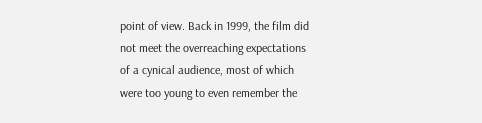point of view. Back in 1999, the film did not meet the overreaching expectations of a cynical audience, most of which were too young to even remember the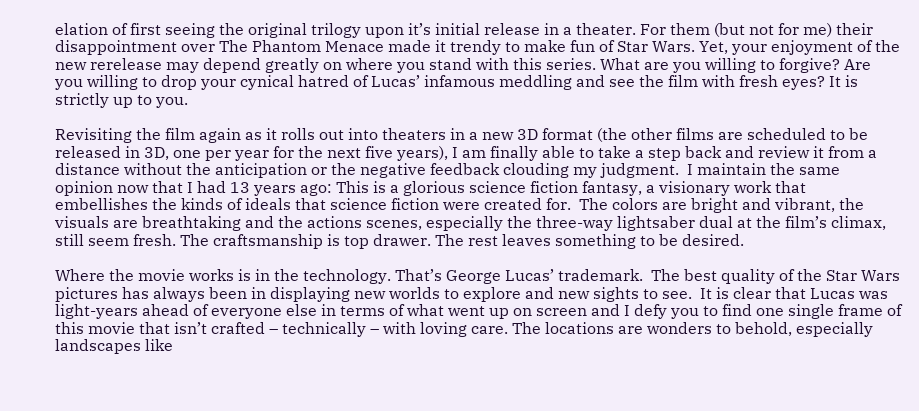elation of first seeing the original trilogy upon it’s initial release in a theater. For them (but not for me) their disappointment over The Phantom Menace made it trendy to make fun of Star Wars. Yet, your enjoyment of the new rerelease may depend greatly on where you stand with this series. What are you willing to forgive? Are you willing to drop your cynical hatred of Lucas’ infamous meddling and see the film with fresh eyes? It is strictly up to you.

Revisiting the film again as it rolls out into theaters in a new 3D format (the other films are scheduled to be released in 3D, one per year for the next five years), I am finally able to take a step back and review it from a distance without the anticipation or the negative feedback clouding my judgment.  I maintain the same opinion now that I had 13 years ago: This is a glorious science fiction fantasy, a visionary work that embellishes the kinds of ideals that science fiction were created for.  The colors are bright and vibrant, the visuals are breathtaking and the actions scenes, especially the three-way lightsaber dual at the film’s climax, still seem fresh. The craftsmanship is top drawer. The rest leaves something to be desired.

Where the movie works is in the technology. That’s George Lucas’ trademark.  The best quality of the Star Wars pictures has always been in displaying new worlds to explore and new sights to see.  It is clear that Lucas was light-years ahead of everyone else in terms of what went up on screen and I defy you to find one single frame of this movie that isn’t crafted – technically – with loving care. The locations are wonders to behold, especially landscapes like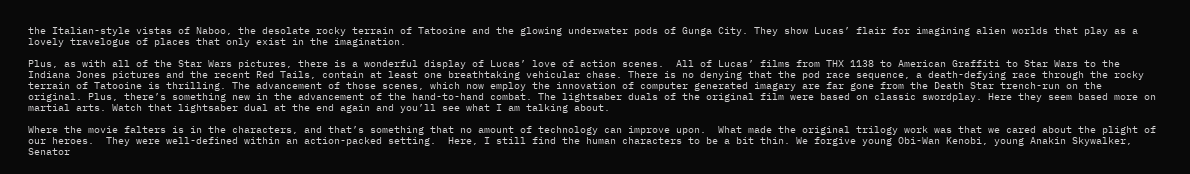the Italian-style vistas of Naboo, the desolate rocky terrain of Tatooine and the glowing underwater pods of Gunga City. They show Lucas’ flair for imagining alien worlds that play as a lovely travelogue of places that only exist in the imagination.

Plus, as with all of the Star Wars pictures, there is a wonderful display of Lucas’ love of action scenes.  All of Lucas’ films from THX 1138 to American Graffiti to Star Wars to the Indiana Jones pictures and the recent Red Tails, contain at least one breathtaking vehicular chase. There is no denying that the pod race sequence, a death-defying race through the rocky terrain of Tatooine is thrilling. The advancement of those scenes, which now employ the innovation of computer generated imagary are far gone from the Death Star trench-run on the original. Plus, there’s something new in the advancement of the hand-to-hand combat. The lightsaber duals of the original film were based on classic swordplay. Here they seem based more on martial arts. Watch that lightsaber dual at the end again and you’ll see what I am talking about.

Where the movie falters is in the characters, and that’s something that no amount of technology can improve upon.  What made the original trilogy work was that we cared about the plight of our heroes.  They were well-defined within an action-packed setting.  Here, I still find the human characters to be a bit thin. We forgive young Obi-Wan Kenobi, young Anakin Skywalker, Senator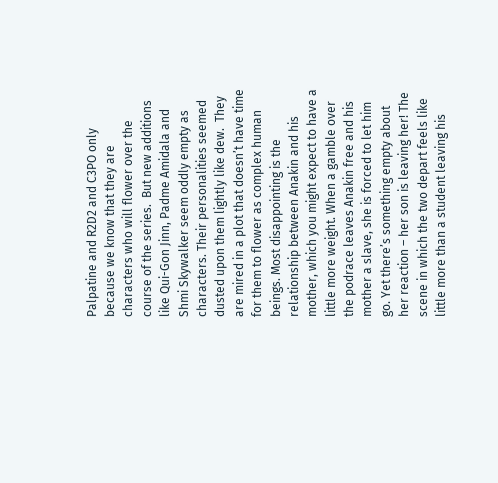Palpatine and R2D2 and C3PO only because we know that they are characters who will flower over the course of the series.  But new additions like Qui-Gon Jinn, Padme Amidala and Shmi Skywalker seem oddly empty as characters. Their personalities seemed dusted upon them lightly like dew.  They are mired in a plot that doesn’t have time for them to flower as complex human beings. Most disappointing is the relationship between Anakin and his mother, which you might expect to have a little more weight. When a gamble over the podrace leaves Anakin free and his mother a slave, she is forced to let him go. Yet there’s something empty about her reaction – her son is leaving her! The scene in which the two depart feels like little more than a student leaving his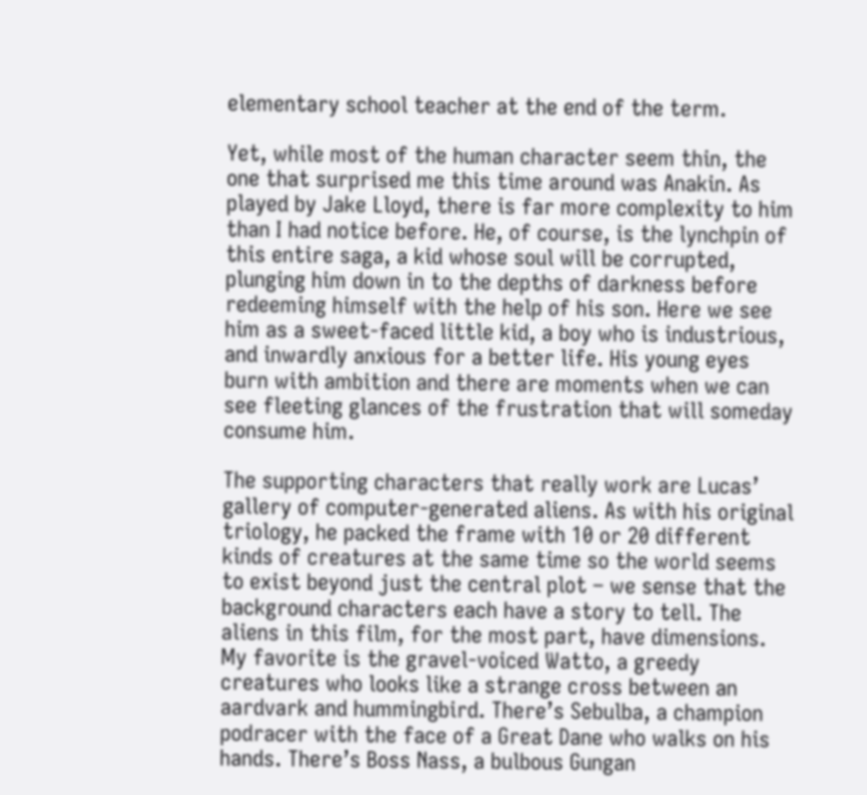elementary school teacher at the end of the term.

Yet, while most of the human character seem thin, the one that surprised me this time around was Anakin. As played by Jake Lloyd, there is far more complexity to him than I had notice before. He, of course, is the lynchpin of this entire saga, a kid whose soul will be corrupted, plunging him down in to the depths of darkness before redeeming himself with the help of his son. Here we see him as a sweet-faced little kid, a boy who is industrious, and inwardly anxious for a better life. His young eyes burn with ambition and there are moments when we can see fleeting glances of the frustration that will someday consume him.

The supporting characters that really work are Lucas’ gallery of computer-generated aliens. As with his original triology, he packed the frame with 10 or 20 different kinds of creatures at the same time so the world seems to exist beyond just the central plot – we sense that the background characters each have a story to tell. The aliens in this film, for the most part, have dimensions. My favorite is the gravel-voiced Watto, a greedy creatures who looks like a strange cross between an aardvark and hummingbird. There’s Sebulba, a champion podracer with the face of a Great Dane who walks on his hands. There’s Boss Nass, a bulbous Gungan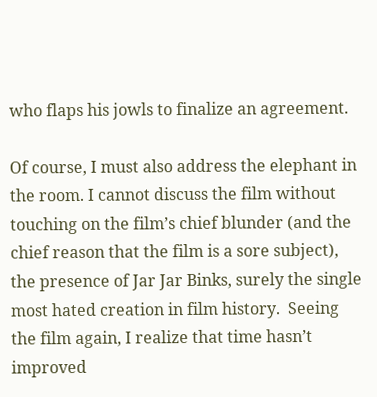who flaps his jowls to finalize an agreement.

Of course, I must also address the elephant in the room. I cannot discuss the film without touching on the film’s chief blunder (and the chief reason that the film is a sore subject), the presence of Jar Jar Binks, surely the single most hated creation in film history.  Seeing the film again, I realize that time hasn’t improved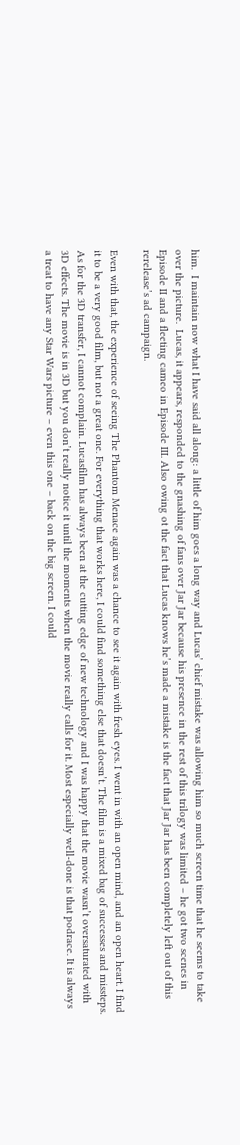him.  I maintain now what I have said all along: a little of him goes a long way and Lucas’ chief mistake was allowing him so much screen time that he seems to take over the picture.  Lucas, it appears, responded to the gnashing of fans over Jar Jar because his presence in the rest of this trilogy was limited – he got two scenes in Episode II and a fleeting cameo in Episode III. Also owing ot the fact that Lucas knows he’s made a mistake is the fact that Jar Jar has been completely left out of this rerelease’s ad campaign.

Even with that, the experience of seeing The Phantom Menace again was a chance to see it again with fresh eyes. I went in with an open mind, and an open heart. I find it to be a very good film, but not a great one. For everything that works here, I could find something else that doesn’t. The film is a mixed bag of successes and missteps. As for the 3D transfer, I cannot complain. Lucasfilm has always been at the cutting edge of new technology and I was happy that the movie wasn’t oversaturated with 3D effects. The movie is in 3D but you don’t really notice it until the moments when the movie really calls for it. Most especially well-done is that podrace. It is always a treat to have any Star Wars picture – even this one – back on the big screen. I could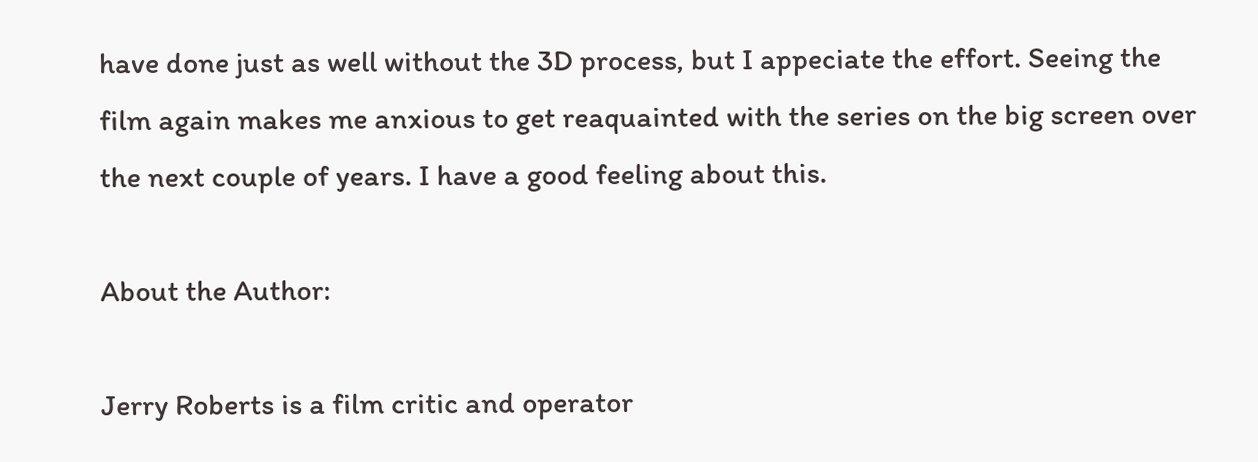have done just as well without the 3D process, but I appeciate the effort. Seeing the film again makes me anxious to get reaquainted with the series on the big screen over the next couple of years. I have a good feeling about this.

About the Author:

Jerry Roberts is a film critic and operator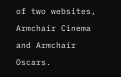of two websites, Armchair Cinema and Armchair Oscars.